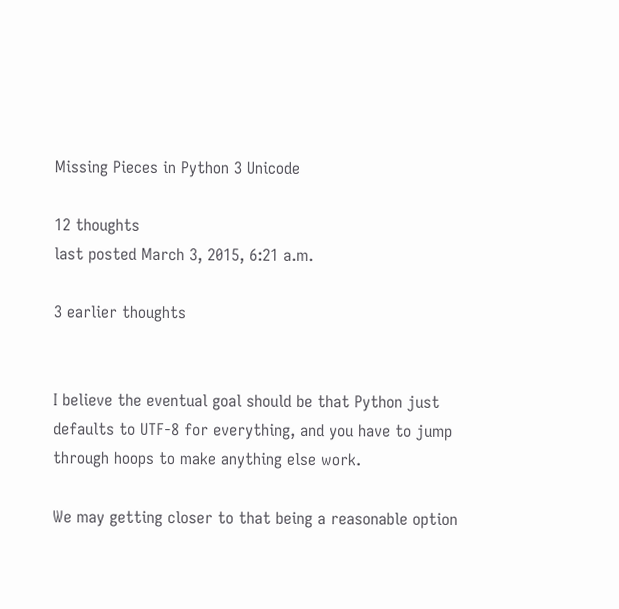Missing Pieces in Python 3 Unicode

12 thoughts
last posted March 3, 2015, 6:21 a.m.

3 earlier thoughts


I believe the eventual goal should be that Python just defaults to UTF-8 for everything, and you have to jump through hoops to make anything else work.

We may getting closer to that being a reasonable option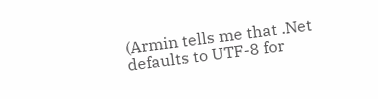(Armin tells me that .Net defaults to UTF-8 for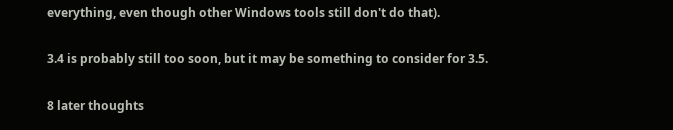everything, even though other Windows tools still don't do that).

3.4 is probably still too soon, but it may be something to consider for 3.5.

8 later thoughts